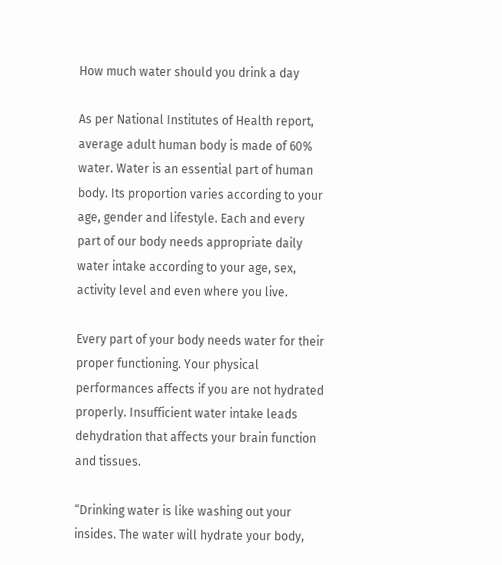How much water should you drink a day

As per National Institutes of Health report, average adult human body is made of 60% water. Water is an essential part of human body. Its proportion varies according to your age, gender and lifestyle. Each and every part of our body needs appropriate daily water intake according to your age, sex, activity level and even where you live.

Every part of your body needs water for their proper functioning. Your physical performances affects if you are not hydrated properly. Insufficient water intake leads dehydration that affects your brain function and tissues.

“Drinking water is like washing out your insides. The water will hydrate your body,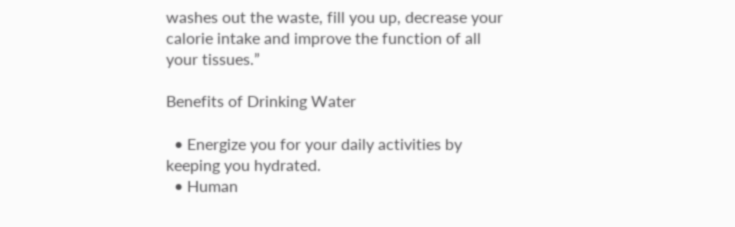washes out the waste, fill you up, decrease your calorie intake and improve the function of all your tissues.”

Benefits of Drinking Water

  • Energize you for your daily activities by keeping you hydrated.
  • Human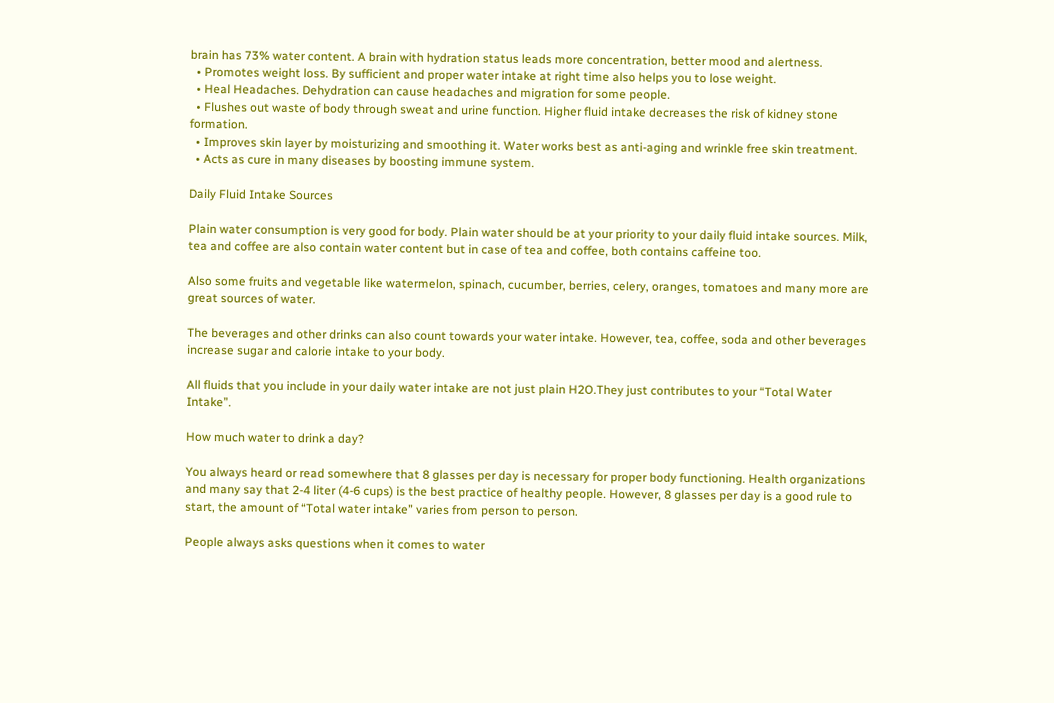brain has 73% water content. A brain with hydration status leads more concentration, better mood and alertness.
  • Promotes weight loss. By sufficient and proper water intake at right time also helps you to lose weight.
  • Heal Headaches. Dehydration can cause headaches and migration for some people.
  • Flushes out waste of body through sweat and urine function. Higher fluid intake decreases the risk of kidney stone formation.
  • Improves skin layer by moisturizing and smoothing it. Water works best as anti-aging and wrinkle free skin treatment.
  • Acts as cure in many diseases by boosting immune system.

Daily Fluid Intake Sources

Plain water consumption is very good for body. Plain water should be at your priority to your daily fluid intake sources. Milk, tea and coffee are also contain water content but in case of tea and coffee, both contains caffeine too.

Also some fruits and vegetable like watermelon, spinach, cucumber, berries, celery, oranges, tomatoes and many more are great sources of water.

The beverages and other drinks can also count towards your water intake. However, tea, coffee, soda and other beverages increase sugar and calorie intake to your body.

All fluids that you include in your daily water intake are not just plain H2O.They just contributes to your “Total Water Intake”.

How much water to drink a day?

You always heard or read somewhere that 8 glasses per day is necessary for proper body functioning. Health organizations and many say that 2-4 liter (4-6 cups) is the best practice of healthy people. However, 8 glasses per day is a good rule to start, the amount of “Total water intake” varies from person to person.

People always asks questions when it comes to water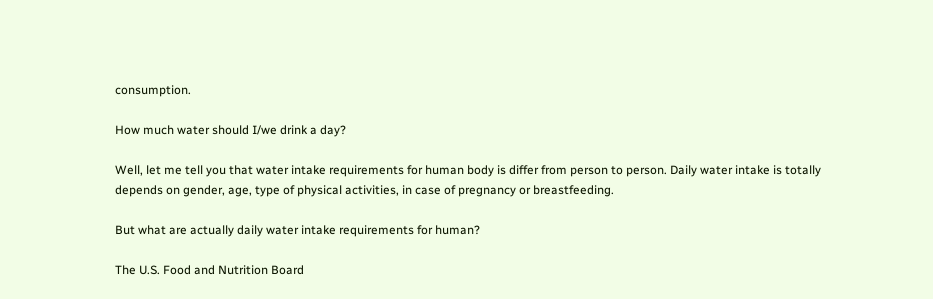consumption.

How much water should I/we drink a day?

Well, let me tell you that water intake requirements for human body is differ from person to person. Daily water intake is totally depends on gender, age, type of physical activities, in case of pregnancy or breastfeeding.

But what are actually daily water intake requirements for human?

The U.S. Food and Nutrition Board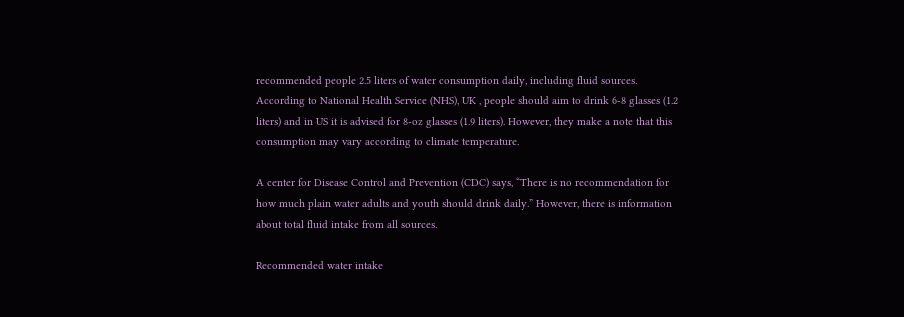recommended people 2.5 liters of water consumption daily, including fluid sources. According to National Health Service (NHS), UK , people should aim to drink 6-8 glasses (1.2 liters) and in US it is advised for 8-oz glasses (1.9 liters). However, they make a note that this consumption may vary according to climate temperature.

A center for Disease Control and Prevention (CDC) says, “There is no recommendation for how much plain water adults and youth should drink daily.” However, there is information about total fluid intake from all sources.

Recommended water intake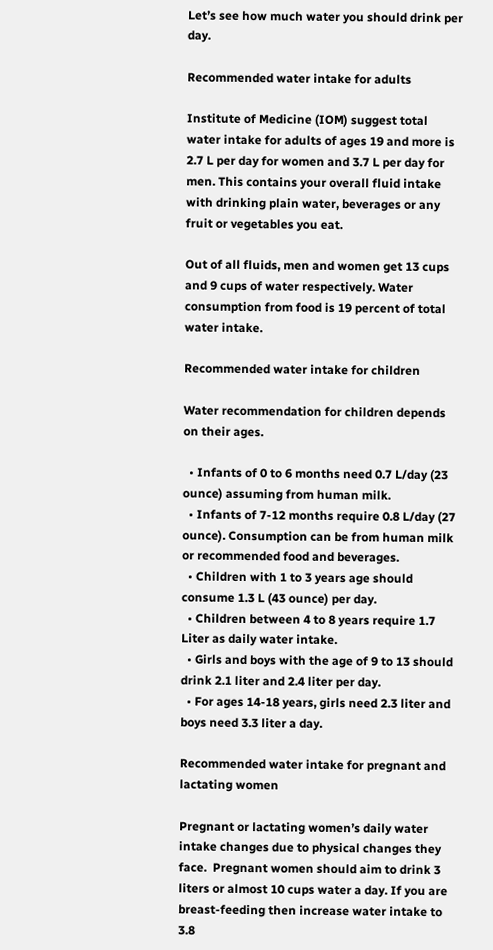Let’s see how much water you should drink per day.

Recommended water intake for adults

Institute of Medicine (IOM) suggest total water intake for adults of ages 19 and more is 2.7 L per day for women and 3.7 L per day for men. This contains your overall fluid intake with drinking plain water, beverages or any fruit or vegetables you eat.

Out of all fluids, men and women get 13 cups and 9 cups of water respectively. Water consumption from food is 19 percent of total water intake.

Recommended water intake for children

Water recommendation for children depends on their ages.

  • Infants of 0 to 6 months need 0.7 L/day (23 ounce) assuming from human milk.
  • Infants of 7-12 months require 0.8 L/day (27 ounce). Consumption can be from human milk or recommended food and beverages.
  • Children with 1 to 3 years age should consume 1.3 L (43 ounce) per day.
  • Children between 4 to 8 years require 1.7 Liter as daily water intake.
  • Girls and boys with the age of 9 to 13 should drink 2.1 liter and 2.4 liter per day.
  • For ages 14-18 years, girls need 2.3 liter and boys need 3.3 liter a day.

Recommended water intake for pregnant and lactating women

Pregnant or lactating women’s daily water intake changes due to physical changes they face.  Pregnant women should aim to drink 3 liters or almost 10 cups water a day. If you are breast-feeding then increase water intake to 3.8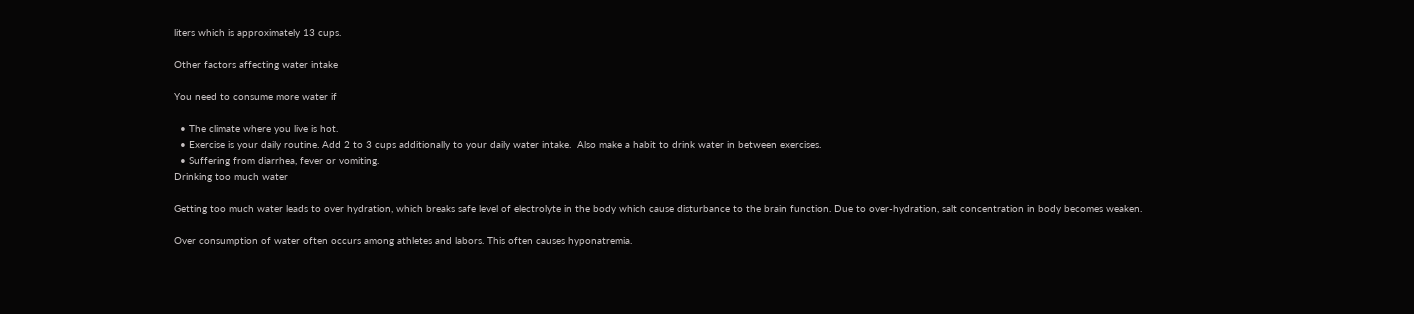liters which is approximately 13 cups.

Other factors affecting water intake

You need to consume more water if

  • The climate where you live is hot.
  • Exercise is your daily routine. Add 2 to 3 cups additionally to your daily water intake.  Also make a habit to drink water in between exercises.
  • Suffering from diarrhea, fever or vomiting.
Drinking too much water

Getting too much water leads to over hydration, which breaks safe level of electrolyte in the body which cause disturbance to the brain function. Due to over-hydration, salt concentration in body becomes weaken.

Over consumption of water often occurs among athletes and labors. This often causes hyponatremia.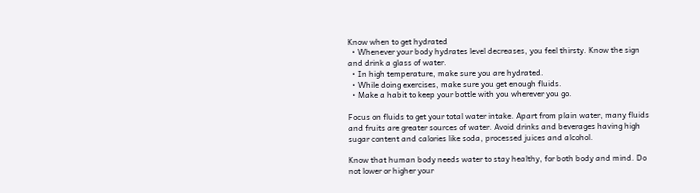Know when to get hydrated
  • Whenever your body hydrates level decreases, you feel thirsty. Know the sign and drink a glass of water.
  • In high temperature, make sure you are hydrated.
  • While doing exercises, make sure you get enough fluids.
  • Make a habit to keep your bottle with you wherever you go.

Focus on fluids to get your total water intake. Apart from plain water, many fluids and fruits are greater sources of water. Avoid drinks and beverages having high sugar content and calories like soda, processed juices and alcohol.

Know that human body needs water to stay healthy, for both body and mind. Do not lower or higher your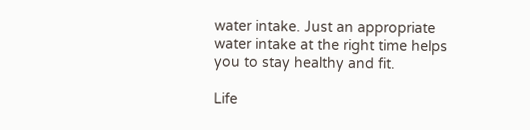water intake. Just an appropriate water intake at the right time helps you to stay healthy and fit.

Life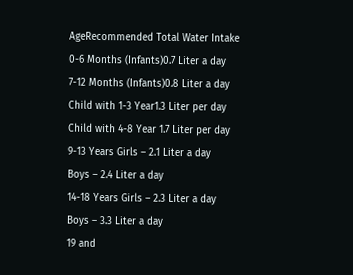AgeRecommended Total Water Intake
0-6 Months (Infants)0.7 Liter a day
7-12 Months (Infants)0.8 Liter a day
Child with 1-3 Year1.3 Liter per day
Child with 4-8 Year 1.7 Liter per day
9-13 Years Girls – 2.1 Liter a day
Boys – 2.4 Liter a day
14-18 Years Girls – 2.3 Liter a day
Boys – 3.3 Liter a day
19 and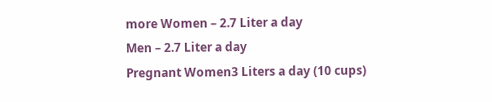more Women – 2.7 Liter a day
Men – 2.7 Liter a day
Pregnant Women3 Liters a day (10 cups)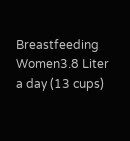Breastfeeding Women3.8 Liter a day (13 cups)